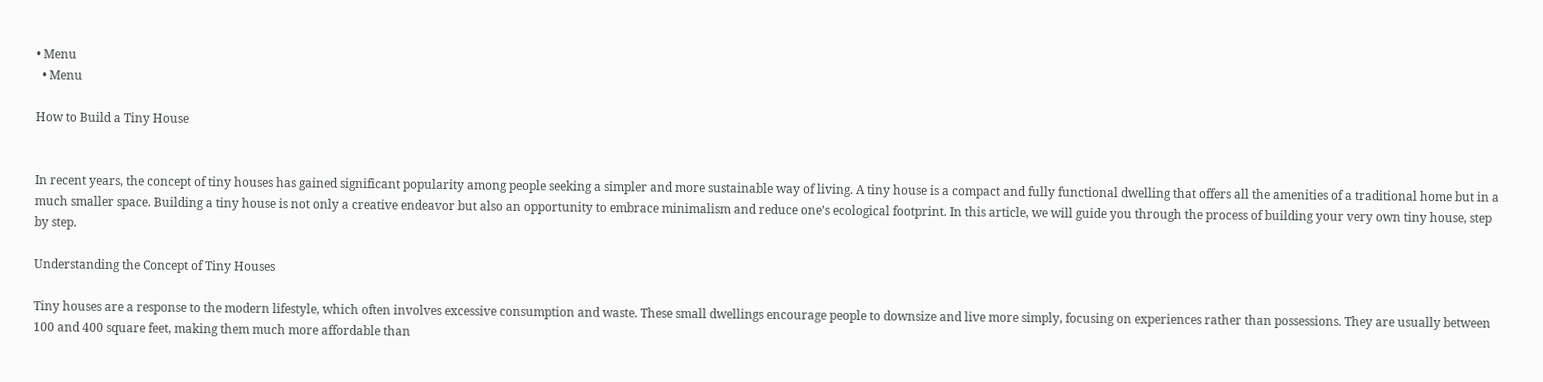• Menu
  • Menu

How to Build a Tiny House


In recent years, the concept of tiny houses has gained significant popularity among people seeking a simpler and more sustainable way of living. A tiny house is a compact and fully functional dwelling that offers all the amenities of a traditional home but in a much smaller space. Building a tiny house is not only a creative endeavor but also an opportunity to embrace minimalism and reduce one’s ecological footprint. In this article, we will guide you through the process of building your very own tiny house, step by step.

Understanding the Concept of Tiny Houses

Tiny houses are a response to the modern lifestyle, which often involves excessive consumption and waste. These small dwellings encourage people to downsize and live more simply, focusing on experiences rather than possessions. They are usually between 100 and 400 square feet, making them much more affordable than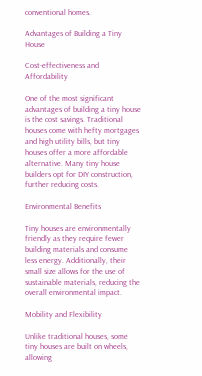conventional homes.

Advantages of Building a Tiny House

Cost-effectiveness and Affordability

One of the most significant advantages of building a tiny house is the cost savings. Traditional houses come with hefty mortgages and high utility bills, but tiny houses offer a more affordable alternative. Many tiny house builders opt for DIY construction, further reducing costs.

Environmental Benefits

Tiny houses are environmentally friendly as they require fewer building materials and consume less energy. Additionally, their small size allows for the use of sustainable materials, reducing the overall environmental impact.

Mobility and Flexibility

Unlike traditional houses, some tiny houses are built on wheels, allowing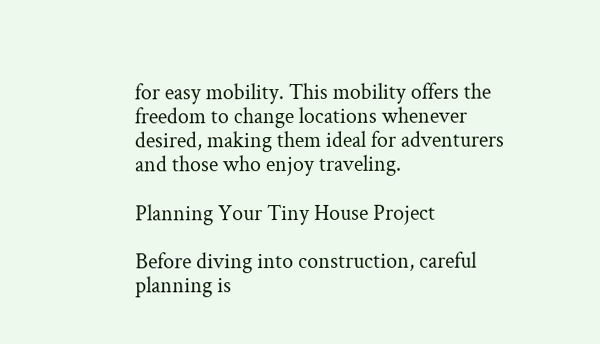for easy mobility. This mobility offers the freedom to change locations whenever desired, making them ideal for adventurers and those who enjoy traveling.

Planning Your Tiny House Project

Before diving into construction, careful planning is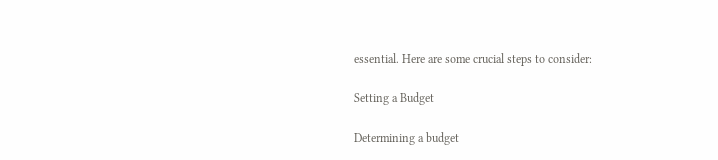essential. Here are some crucial steps to consider:

Setting a Budget

Determining a budget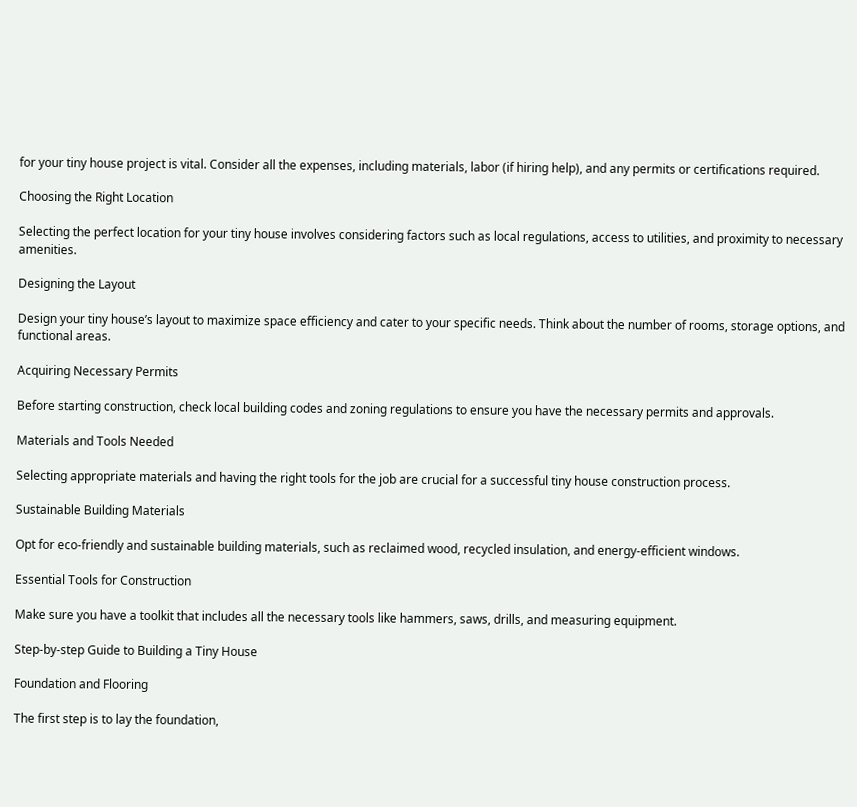for your tiny house project is vital. Consider all the expenses, including materials, labor (if hiring help), and any permits or certifications required.

Choosing the Right Location

Selecting the perfect location for your tiny house involves considering factors such as local regulations, access to utilities, and proximity to necessary amenities.

Designing the Layout

Design your tiny house’s layout to maximize space efficiency and cater to your specific needs. Think about the number of rooms, storage options, and functional areas.

Acquiring Necessary Permits

Before starting construction, check local building codes and zoning regulations to ensure you have the necessary permits and approvals.

Materials and Tools Needed

Selecting appropriate materials and having the right tools for the job are crucial for a successful tiny house construction process.

Sustainable Building Materials

Opt for eco-friendly and sustainable building materials, such as reclaimed wood, recycled insulation, and energy-efficient windows.

Essential Tools for Construction

Make sure you have a toolkit that includes all the necessary tools like hammers, saws, drills, and measuring equipment.

Step-by-step Guide to Building a Tiny House

Foundation and Flooring

The first step is to lay the foundation,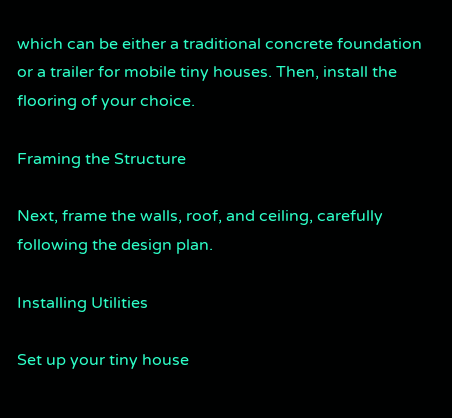which can be either a traditional concrete foundation or a trailer for mobile tiny houses. Then, install the flooring of your choice.

Framing the Structure

Next, frame the walls, roof, and ceiling, carefully following the design plan.

Installing Utilities

Set up your tiny house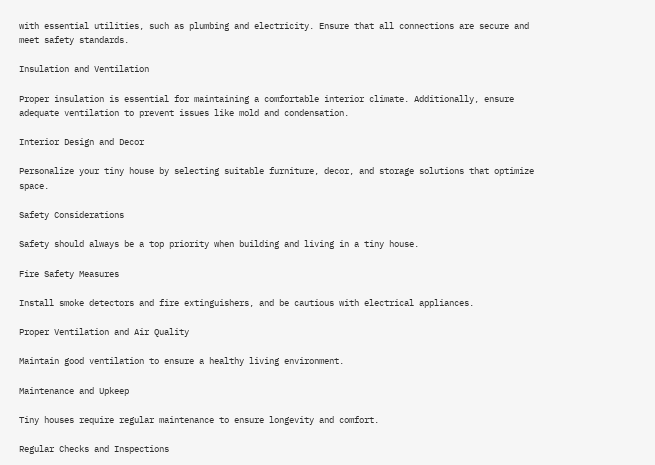with essential utilities, such as plumbing and electricity. Ensure that all connections are secure and meet safety standards.

Insulation and Ventilation

Proper insulation is essential for maintaining a comfortable interior climate. Additionally, ensure adequate ventilation to prevent issues like mold and condensation.

Interior Design and Decor

Personalize your tiny house by selecting suitable furniture, decor, and storage solutions that optimize space.

Safety Considerations

Safety should always be a top priority when building and living in a tiny house.

Fire Safety Measures

Install smoke detectors and fire extinguishers, and be cautious with electrical appliances.

Proper Ventilation and Air Quality

Maintain good ventilation to ensure a healthy living environment.

Maintenance and Upkeep

Tiny houses require regular maintenance to ensure longevity and comfort.

Regular Checks and Inspections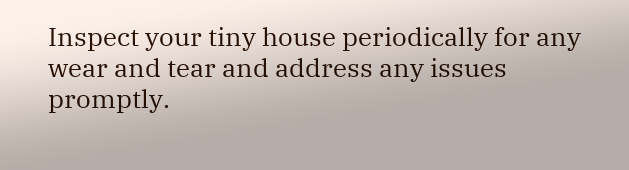Inspect your tiny house periodically for any wear and tear and address any issues promptly.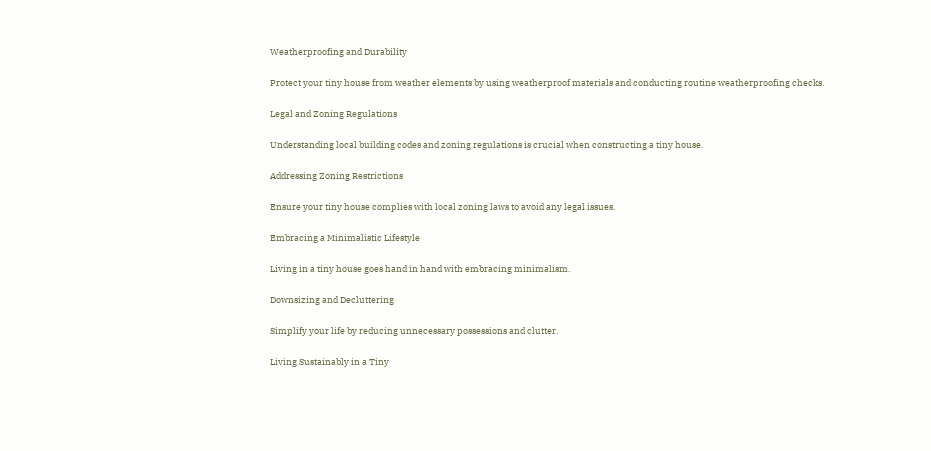Weatherproofing and Durability

Protect your tiny house from weather elements by using weatherproof materials and conducting routine weatherproofing checks.

Legal and Zoning Regulations

Understanding local building codes and zoning regulations is crucial when constructing a tiny house.

Addressing Zoning Restrictions

Ensure your tiny house complies with local zoning laws to avoid any legal issues.

Embracing a Minimalistic Lifestyle

Living in a tiny house goes hand in hand with embracing minimalism.

Downsizing and Decluttering

Simplify your life by reducing unnecessary possessions and clutter.

Living Sustainably in a Tiny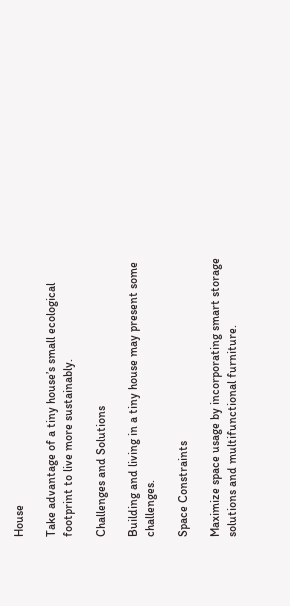House

Take advantage of a tiny house’s small ecological footprint to live more sustainably.

Challenges and Solutions

Building and living in a tiny house may present some challenges.

Space Constraints

Maximize space usage by incorporating smart storage solutions and multifunctional furniture.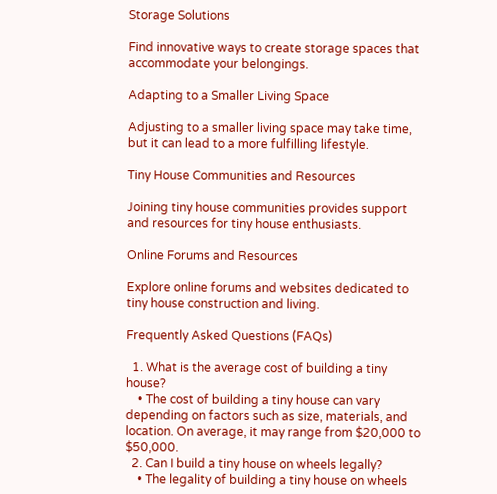Storage Solutions

Find innovative ways to create storage spaces that accommodate your belongings.

Adapting to a Smaller Living Space

Adjusting to a smaller living space may take time, but it can lead to a more fulfilling lifestyle.

Tiny House Communities and Resources

Joining tiny house communities provides support and resources for tiny house enthusiasts.

Online Forums and Resources

Explore online forums and websites dedicated to tiny house construction and living.

Frequently Asked Questions (FAQs)

  1. What is the average cost of building a tiny house?
    • The cost of building a tiny house can vary depending on factors such as size, materials, and location. On average, it may range from $20,000 to $50,000.
  2. Can I build a tiny house on wheels legally?
    • The legality of building a tiny house on wheels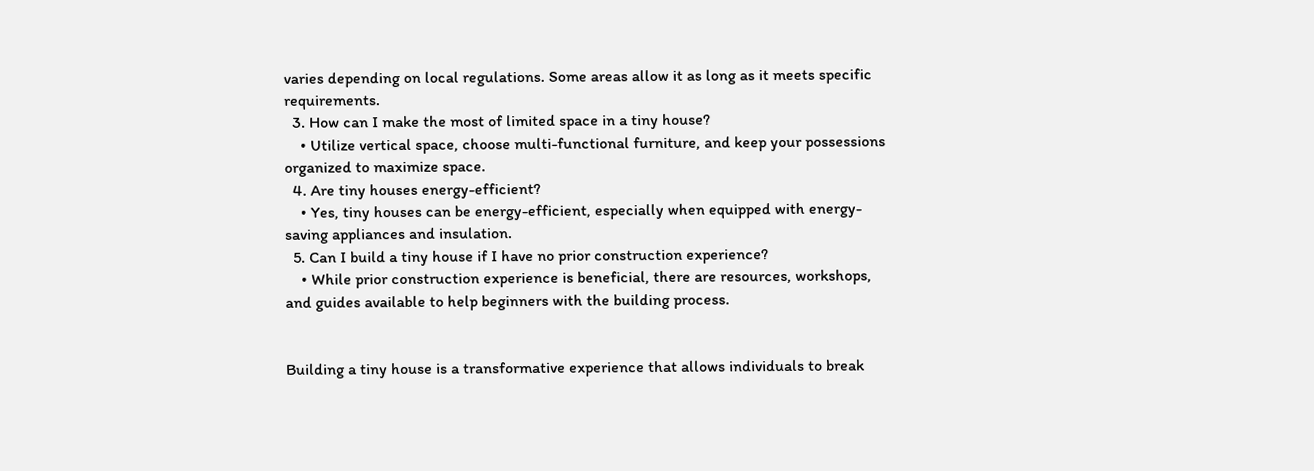varies depending on local regulations. Some areas allow it as long as it meets specific requirements.
  3. How can I make the most of limited space in a tiny house?
    • Utilize vertical space, choose multi-functional furniture, and keep your possessions organized to maximize space.
  4. Are tiny houses energy-efficient?
    • Yes, tiny houses can be energy-efficient, especially when equipped with energy-saving appliances and insulation.
  5. Can I build a tiny house if I have no prior construction experience?
    • While prior construction experience is beneficial, there are resources, workshops, and guides available to help beginners with the building process.


Building a tiny house is a transformative experience that allows individuals to break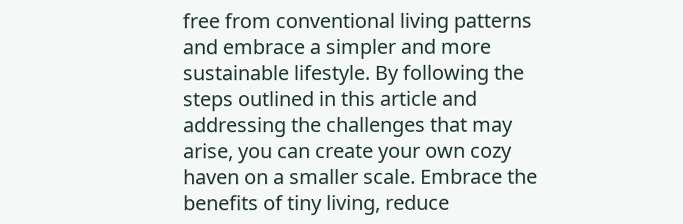free from conventional living patterns and embrace a simpler and more sustainable lifestyle. By following the steps outlined in this article and addressing the challenges that may arise, you can create your own cozy haven on a smaller scale. Embrace the benefits of tiny living, reduce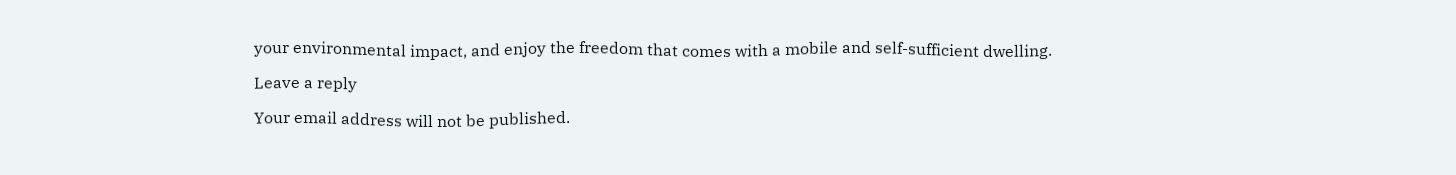your environmental impact, and enjoy the freedom that comes with a mobile and self-sufficient dwelling.

Leave a reply

Your email address will not be published.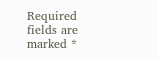Required fields are marked *